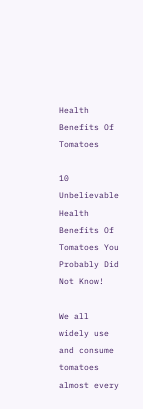Health Benefits Of Tomatoes

10 Unbelievable Health Benefits Of Tomatoes You Probably Did Not Know!

We all widely use and consume tomatoes almost every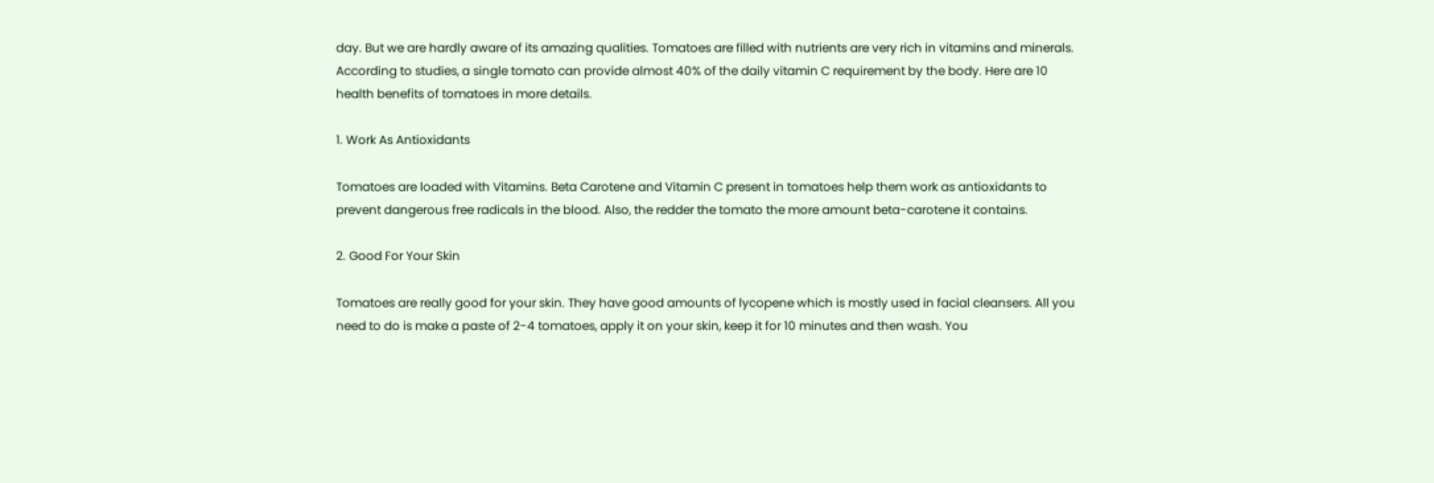day. But we are hardly aware of its amazing qualities. Tomatoes are filled with nutrients are very rich in vitamins and minerals. According to studies, a single tomato can provide almost 40% of the daily vitamin C requirement by the body. Here are 10 health benefits of tomatoes in more details.

1. Work As Antioxidants

Tomatoes are loaded with Vitamins. Beta Carotene and Vitamin C present in tomatoes help them work as antioxidants to prevent dangerous free radicals in the blood. Also, the redder the tomato the more amount beta-carotene it contains.

2. Good For Your Skin

Tomatoes are really good for your skin. They have good amounts of lycopene which is mostly used in facial cleansers. All you need to do is make a paste of 2-4 tomatoes, apply it on your skin, keep it for 10 minutes and then wash. You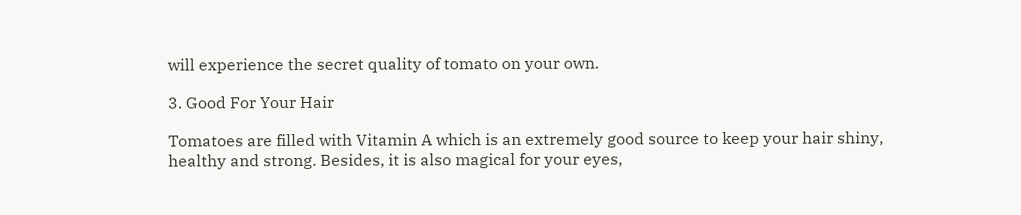will experience the secret quality of tomato on your own.

3. Good For Your Hair

Tomatoes are filled with Vitamin A which is an extremely good source to keep your hair shiny, healthy and strong. Besides, it is also magical for your eyes,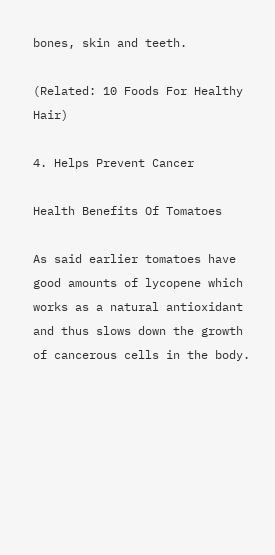bones, skin and teeth.

(Related: 10 Foods For Healthy Hair)

4. Helps Prevent Cancer

Health Benefits Of Tomatoes

As said earlier tomatoes have good amounts of lycopene which works as a natural antioxidant and thus slows down the growth of cancerous cells in the body.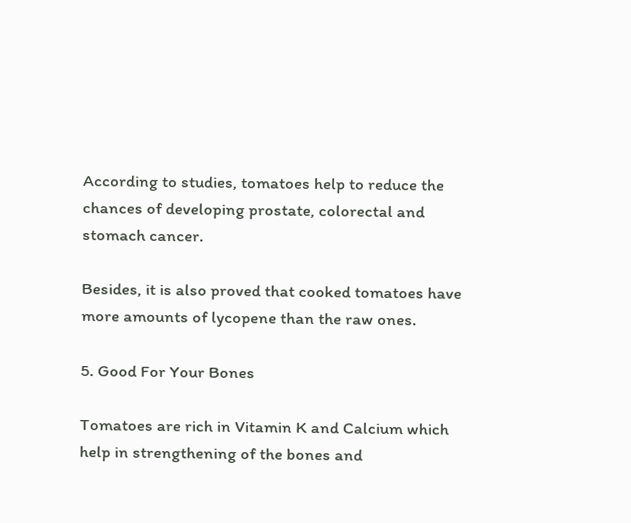According to studies, tomatoes help to reduce the chances of developing prostate, colorectal and stomach cancer.

Besides, it is also proved that cooked tomatoes have more amounts of lycopene than the raw ones.

5. Good For Your Bones

Tomatoes are rich in Vitamin K and Calcium which help in strengthening of the bones and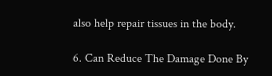also help repair tissues in the body.

6. Can Reduce The Damage Done By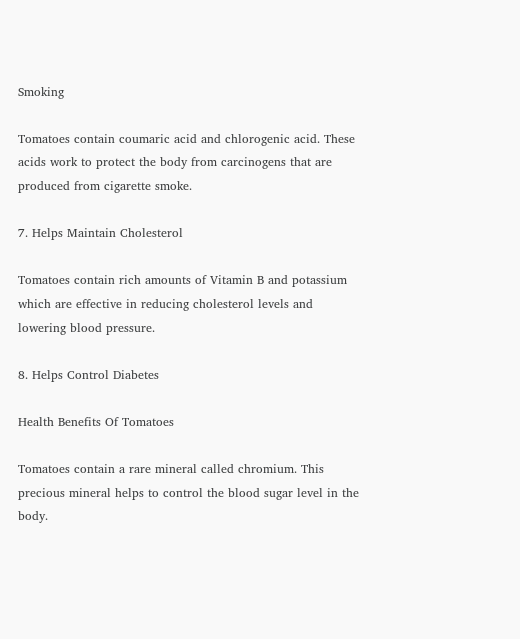Smoking

Tomatoes contain coumaric acid and chlorogenic acid. These acids work to protect the body from carcinogens that are produced from cigarette smoke.

7. Helps Maintain Cholesterol

Tomatoes contain rich amounts of Vitamin B and potassium which are effective in reducing cholesterol levels and lowering blood pressure.

8. Helps Control Diabetes

Health Benefits Of Tomatoes

Tomatoes contain a rare mineral called chromium. This precious mineral helps to control the blood sugar level in the body.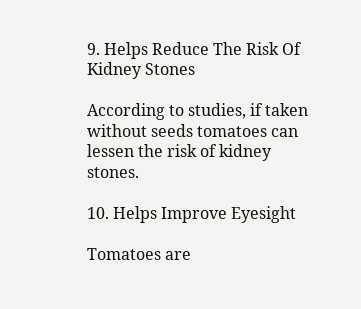9. Helps Reduce The Risk Of Kidney Stones

According to studies, if taken without seeds tomatoes can lessen the risk of kidney stones.

10. Helps Improve Eyesight

Tomatoes are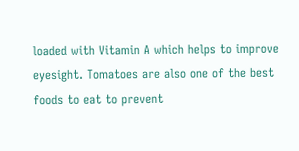loaded with Vitamin A which helps to improve eyesight. Tomatoes are also one of the best foods to eat to prevent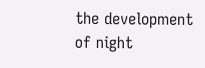the development of night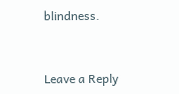blindness.


Leave a Reply